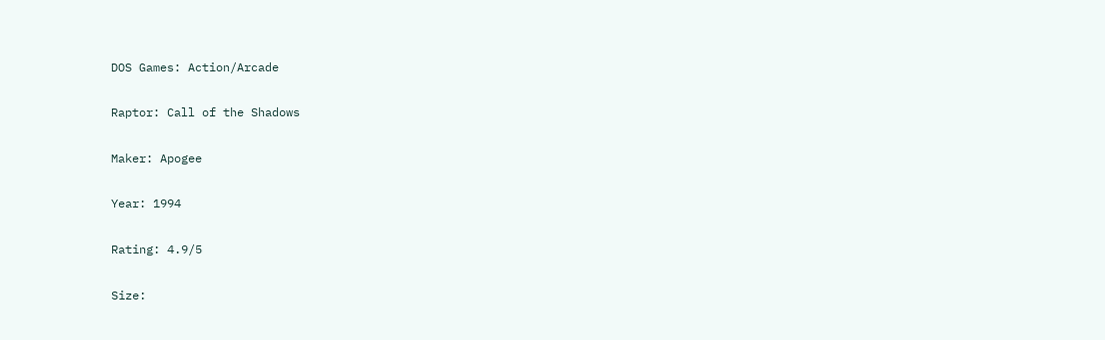DOS Games: Action/Arcade

Raptor: Call of the Shadows

Maker: Apogee

Year: 1994

Rating: 4.9/5

Size: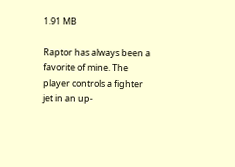1.91 MB

Raptor has always been a favorite of mine. The player controls a fighter jet in an up-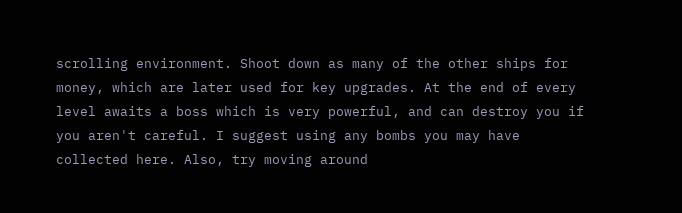scrolling environment. Shoot down as many of the other ships for money, which are later used for key upgrades. At the end of every level awaits a boss which is very powerful, and can destroy you if you aren't careful. I suggest using any bombs you may have collected here. Also, try moving around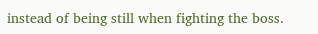instead of being still when fighting the boss.